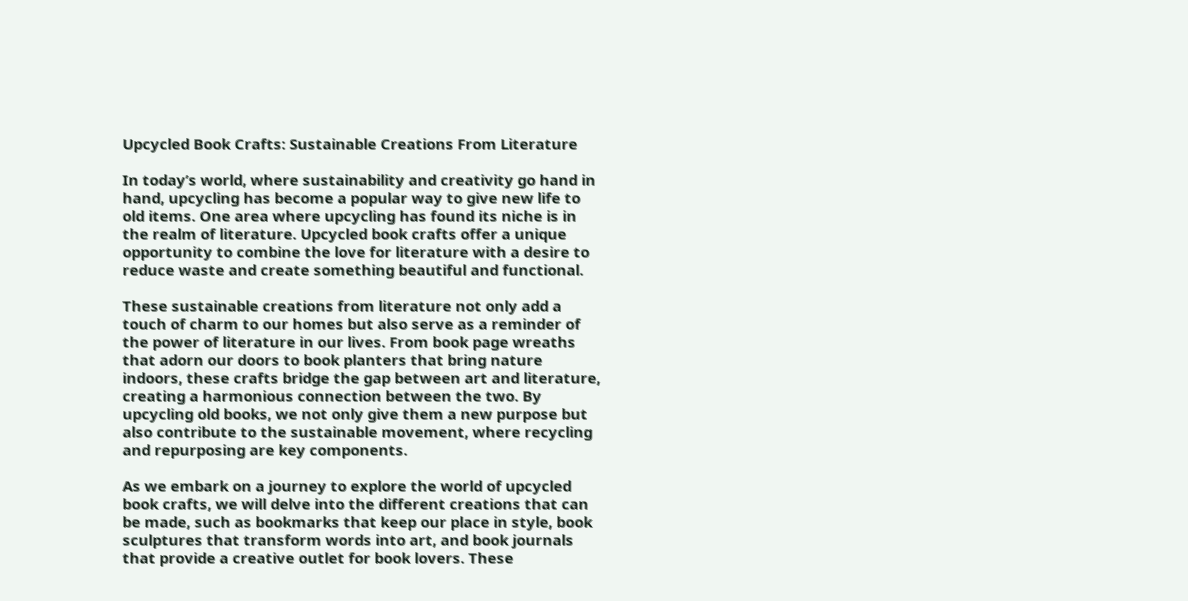Upcycled Book Crafts: Sustainable Creations From Literature

In today’s world, where sustainability and creativity go hand in hand, upcycling has become a popular way to give new life to old items. One area where upcycling has found its niche is in the realm of literature. Upcycled book crafts offer a unique opportunity to combine the love for literature with a desire to reduce waste and create something beautiful and functional.

These sustainable creations from literature not only add a touch of charm to our homes but also serve as a reminder of the power of literature in our lives. From book page wreaths that adorn our doors to book planters that bring nature indoors, these crafts bridge the gap between art and literature, creating a harmonious connection between the two. By upcycling old books, we not only give them a new purpose but also contribute to the sustainable movement, where recycling and repurposing are key components.

As we embark on a journey to explore the world of upcycled book crafts, we will delve into the different creations that can be made, such as bookmarks that keep our place in style, book sculptures that transform words into art, and book journals that provide a creative outlet for book lovers. These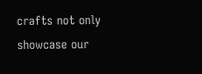crafts not only showcase our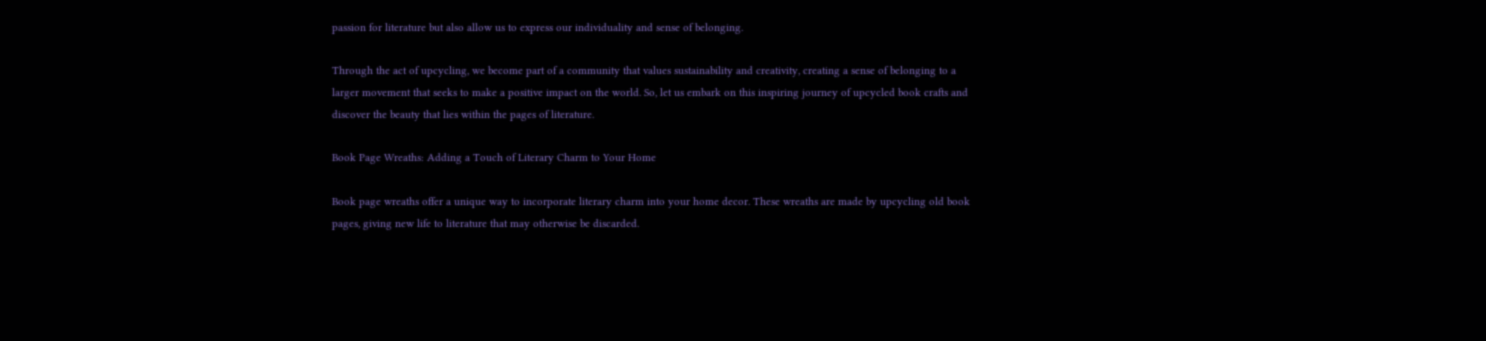passion for literature but also allow us to express our individuality and sense of belonging.

Through the act of upcycling, we become part of a community that values sustainability and creativity, creating a sense of belonging to a larger movement that seeks to make a positive impact on the world. So, let us embark on this inspiring journey of upcycled book crafts and discover the beauty that lies within the pages of literature.

Book Page Wreaths: Adding a Touch of Literary Charm to Your Home

Book page wreaths offer a unique way to incorporate literary charm into your home decor. These wreaths are made by upcycling old book pages, giving new life to literature that may otherwise be discarded.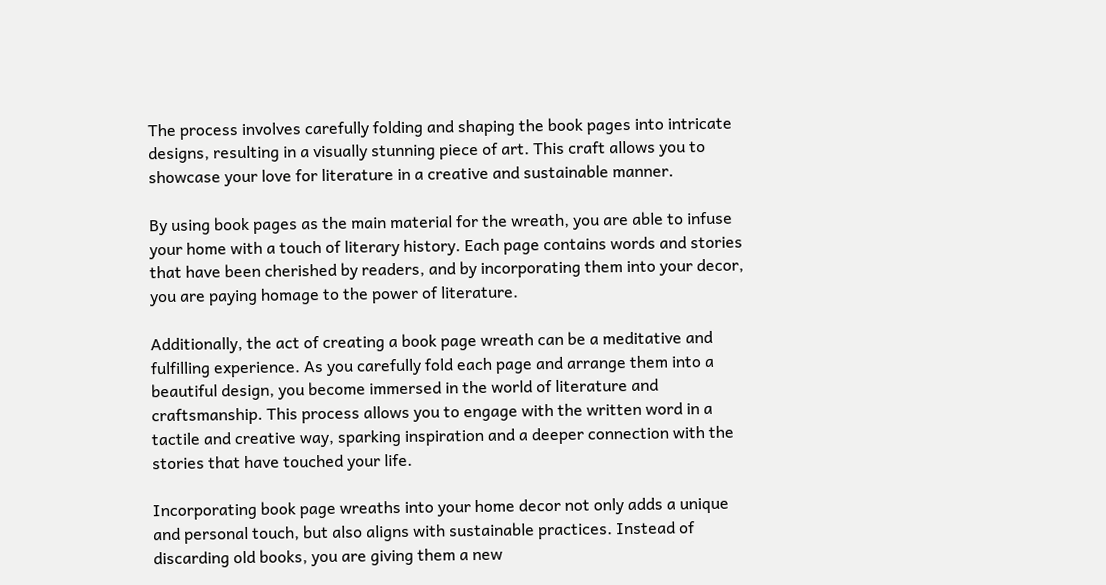The process involves carefully folding and shaping the book pages into intricate designs, resulting in a visually stunning piece of art. This craft allows you to showcase your love for literature in a creative and sustainable manner.

By using book pages as the main material for the wreath, you are able to infuse your home with a touch of literary history. Each page contains words and stories that have been cherished by readers, and by incorporating them into your decor, you are paying homage to the power of literature.

Additionally, the act of creating a book page wreath can be a meditative and fulfilling experience. As you carefully fold each page and arrange them into a beautiful design, you become immersed in the world of literature and craftsmanship. This process allows you to engage with the written word in a tactile and creative way, sparking inspiration and a deeper connection with the stories that have touched your life.

Incorporating book page wreaths into your home decor not only adds a unique and personal touch, but also aligns with sustainable practices. Instead of discarding old books, you are giving them a new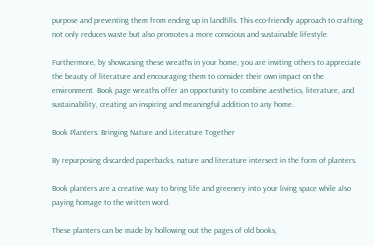purpose and preventing them from ending up in landfills. This eco-friendly approach to crafting not only reduces waste but also promotes a more conscious and sustainable lifestyle.

Furthermore, by showcasing these wreaths in your home, you are inviting others to appreciate the beauty of literature and encouraging them to consider their own impact on the environment. Book page wreaths offer an opportunity to combine aesthetics, literature, and sustainability, creating an inspiring and meaningful addition to any home.

Book Planters: Bringing Nature and Literature Together

By repurposing discarded paperbacks, nature and literature intersect in the form of planters.

Book planters are a creative way to bring life and greenery into your living space while also paying homage to the written word.

These planters can be made by hollowing out the pages of old books,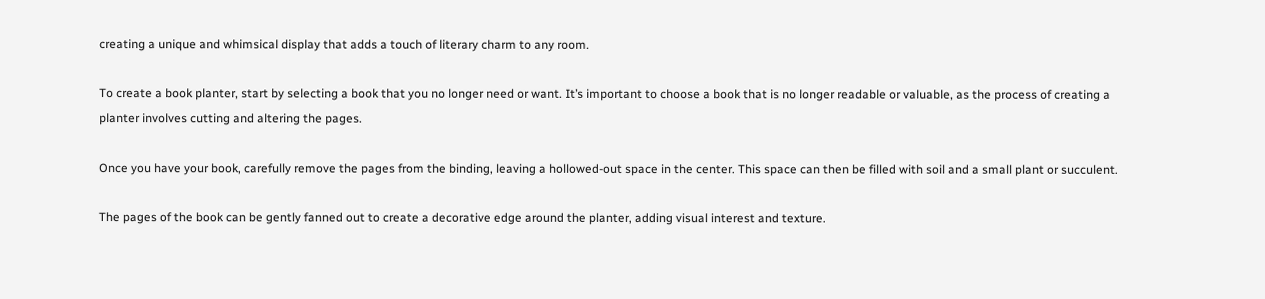creating a unique and whimsical display that adds a touch of literary charm to any room.

To create a book planter, start by selecting a book that you no longer need or want. It’s important to choose a book that is no longer readable or valuable, as the process of creating a planter involves cutting and altering the pages.

Once you have your book, carefully remove the pages from the binding, leaving a hollowed-out space in the center. This space can then be filled with soil and a small plant or succulent.

The pages of the book can be gently fanned out to create a decorative edge around the planter, adding visual interest and texture.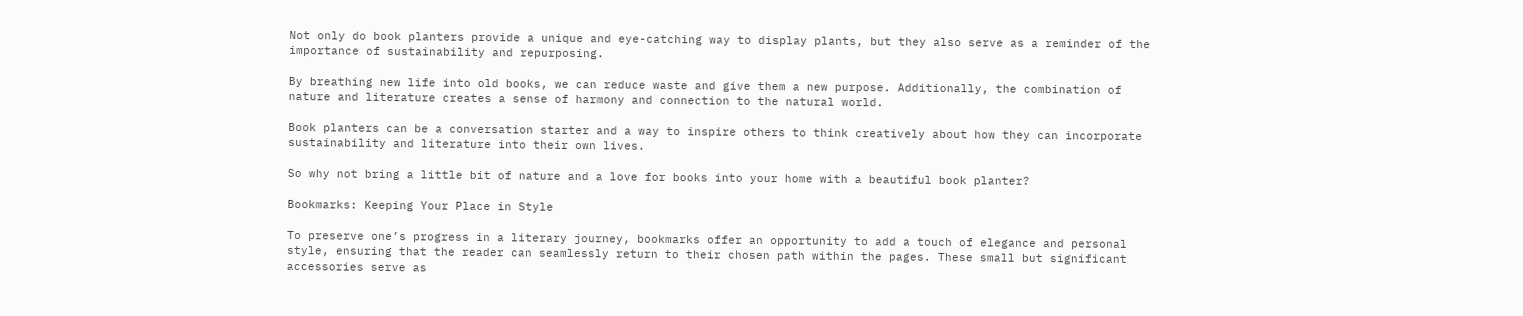Not only do book planters provide a unique and eye-catching way to display plants, but they also serve as a reminder of the importance of sustainability and repurposing.

By breathing new life into old books, we can reduce waste and give them a new purpose. Additionally, the combination of nature and literature creates a sense of harmony and connection to the natural world.

Book planters can be a conversation starter and a way to inspire others to think creatively about how they can incorporate sustainability and literature into their own lives.

So why not bring a little bit of nature and a love for books into your home with a beautiful book planter?

Bookmarks: Keeping Your Place in Style

To preserve one’s progress in a literary journey, bookmarks offer an opportunity to add a touch of elegance and personal style, ensuring that the reader can seamlessly return to their chosen path within the pages. These small but significant accessories serve as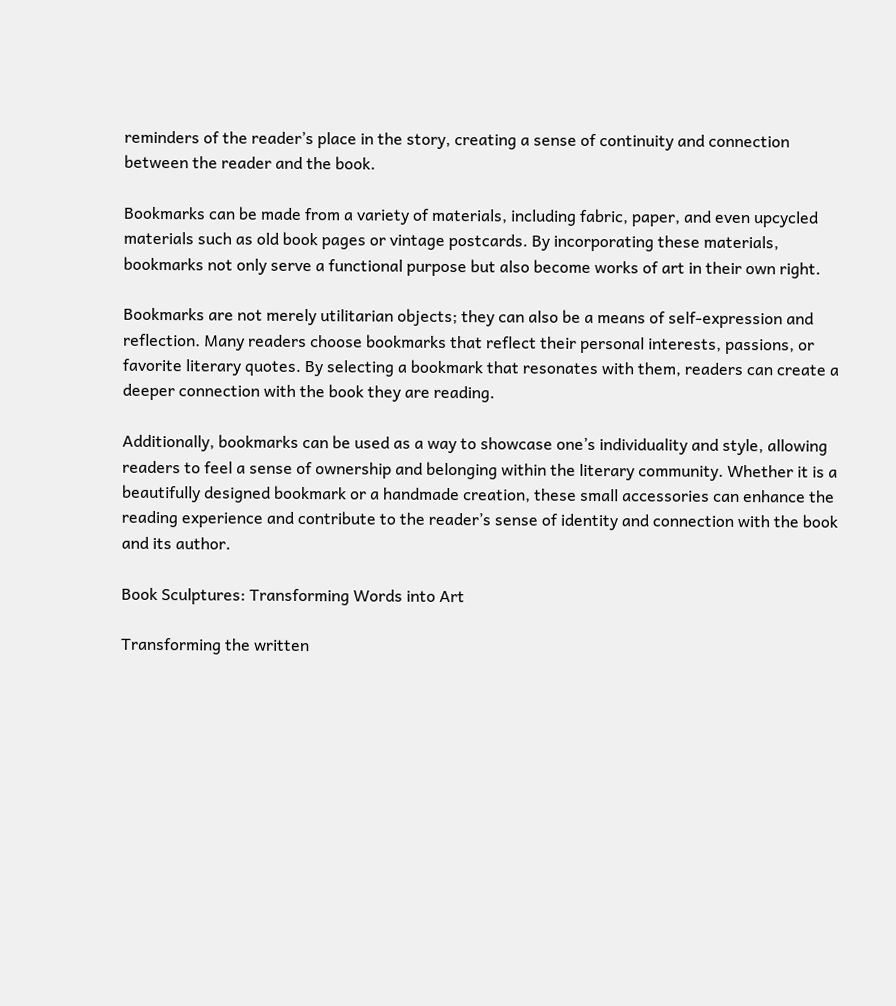reminders of the reader’s place in the story, creating a sense of continuity and connection between the reader and the book.

Bookmarks can be made from a variety of materials, including fabric, paper, and even upcycled materials such as old book pages or vintage postcards. By incorporating these materials, bookmarks not only serve a functional purpose but also become works of art in their own right.

Bookmarks are not merely utilitarian objects; they can also be a means of self-expression and reflection. Many readers choose bookmarks that reflect their personal interests, passions, or favorite literary quotes. By selecting a bookmark that resonates with them, readers can create a deeper connection with the book they are reading.

Additionally, bookmarks can be used as a way to showcase one’s individuality and style, allowing readers to feel a sense of ownership and belonging within the literary community. Whether it is a beautifully designed bookmark or a handmade creation, these small accessories can enhance the reading experience and contribute to the reader’s sense of identity and connection with the book and its author.

Book Sculptures: Transforming Words into Art

Transforming the written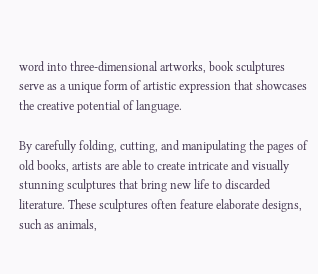word into three-dimensional artworks, book sculptures serve as a unique form of artistic expression that showcases the creative potential of language.

By carefully folding, cutting, and manipulating the pages of old books, artists are able to create intricate and visually stunning sculptures that bring new life to discarded literature. These sculptures often feature elaborate designs, such as animals,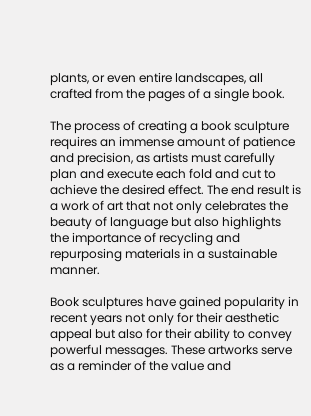plants, or even entire landscapes, all crafted from the pages of a single book.

The process of creating a book sculpture requires an immense amount of patience and precision, as artists must carefully plan and execute each fold and cut to achieve the desired effect. The end result is a work of art that not only celebrates the beauty of language but also highlights the importance of recycling and repurposing materials in a sustainable manner.

Book sculptures have gained popularity in recent years not only for their aesthetic appeal but also for their ability to convey powerful messages. These artworks serve as a reminder of the value and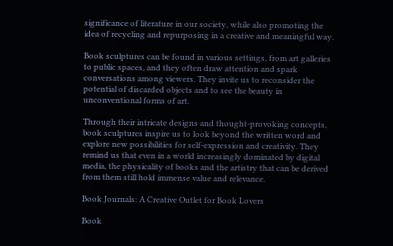significance of literature in our society, while also promoting the idea of recycling and repurposing in a creative and meaningful way.

Book sculptures can be found in various settings, from art galleries to public spaces, and they often draw attention and spark conversations among viewers. They invite us to reconsider the potential of discarded objects and to see the beauty in unconventional forms of art.

Through their intricate designs and thought-provoking concepts, book sculptures inspire us to look beyond the written word and explore new possibilities for self-expression and creativity. They remind us that even in a world increasingly dominated by digital media, the physicality of books and the artistry that can be derived from them still hold immense value and relevance.

Book Journals: A Creative Outlet for Book Lovers

Book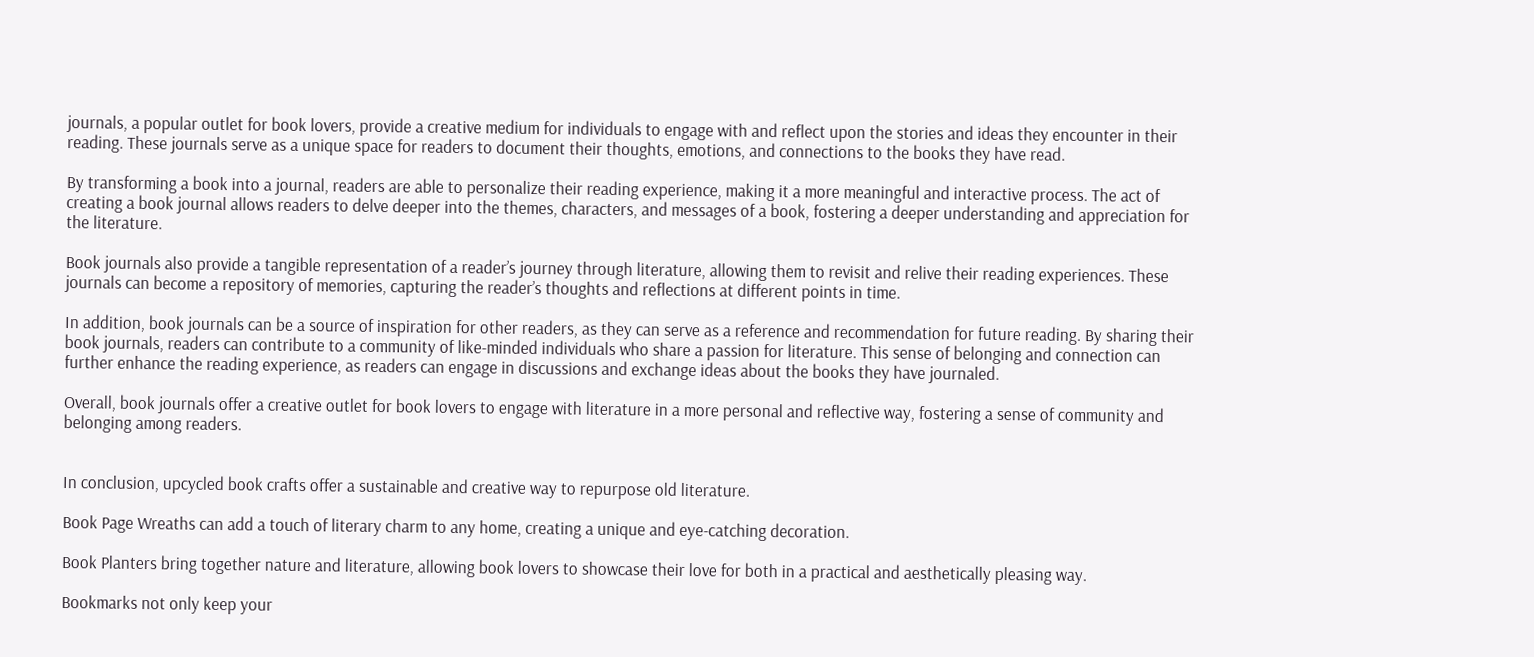journals, a popular outlet for book lovers, provide a creative medium for individuals to engage with and reflect upon the stories and ideas they encounter in their reading. These journals serve as a unique space for readers to document their thoughts, emotions, and connections to the books they have read.

By transforming a book into a journal, readers are able to personalize their reading experience, making it a more meaningful and interactive process. The act of creating a book journal allows readers to delve deeper into the themes, characters, and messages of a book, fostering a deeper understanding and appreciation for the literature.

Book journals also provide a tangible representation of a reader’s journey through literature, allowing them to revisit and relive their reading experiences. These journals can become a repository of memories, capturing the reader’s thoughts and reflections at different points in time.

In addition, book journals can be a source of inspiration for other readers, as they can serve as a reference and recommendation for future reading. By sharing their book journals, readers can contribute to a community of like-minded individuals who share a passion for literature. This sense of belonging and connection can further enhance the reading experience, as readers can engage in discussions and exchange ideas about the books they have journaled.

Overall, book journals offer a creative outlet for book lovers to engage with literature in a more personal and reflective way, fostering a sense of community and belonging among readers.


In conclusion, upcycled book crafts offer a sustainable and creative way to repurpose old literature.

Book Page Wreaths can add a touch of literary charm to any home, creating a unique and eye-catching decoration.

Book Planters bring together nature and literature, allowing book lovers to showcase their love for both in a practical and aesthetically pleasing way.

Bookmarks not only keep your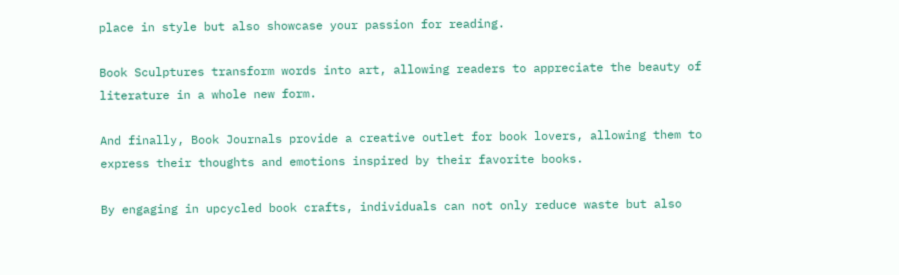place in style but also showcase your passion for reading.

Book Sculptures transform words into art, allowing readers to appreciate the beauty of literature in a whole new form.

And finally, Book Journals provide a creative outlet for book lovers, allowing them to express their thoughts and emotions inspired by their favorite books.

By engaging in upcycled book crafts, individuals can not only reduce waste but also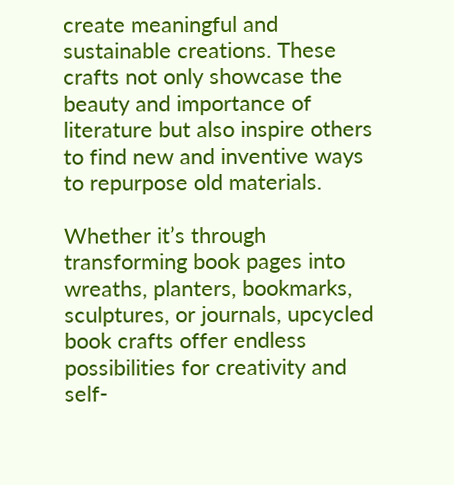create meaningful and sustainable creations. These crafts not only showcase the beauty and importance of literature but also inspire others to find new and inventive ways to repurpose old materials.

Whether it’s through transforming book pages into wreaths, planters, bookmarks, sculptures, or journals, upcycled book crafts offer endless possibilities for creativity and self-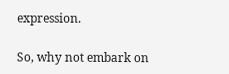expression.

So, why not embark on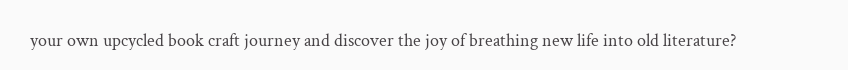your own upcycled book craft journey and discover the joy of breathing new life into old literature?